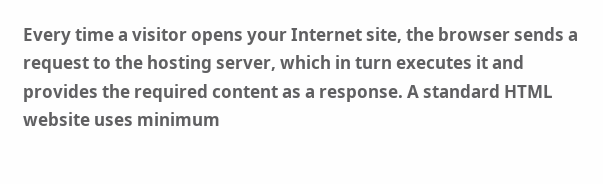Every time a visitor opens your Internet site, the browser sends a request to the hosting server, which in turn executes it and provides the required content as a response. A standard HTML website uses minimum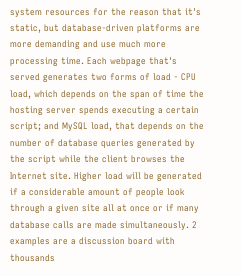system resources for the reason that it's static, but database-driven platforms are more demanding and use much more processing time. Each webpage that's served generates two forms of load - CPU load, which depends on the span of time the hosting server spends executing a certain script; and MySQL load, that depends on the number of database queries generated by the script while the client browses the Internet site. Higher load will be generated if a considerable amount of people look through a given site all at once or if many database calls are made simultaneously. 2 examples are a discussion board with thousands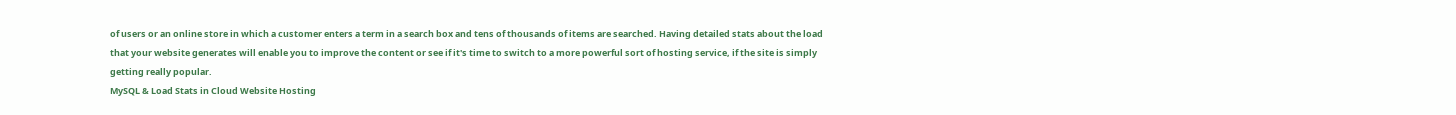of users or an online store in which a customer enters a term in a search box and tens of thousands of items are searched. Having detailed stats about the load that your website generates will enable you to improve the content or see if it's time to switch to a more powerful sort of hosting service, if the site is simply getting really popular.
MySQL & Load Stats in Cloud Website Hosting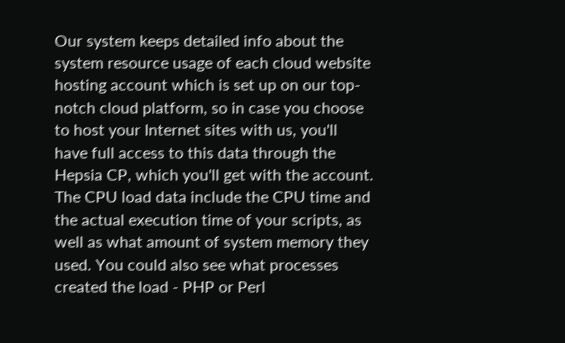Our system keeps detailed info about the system resource usage of each cloud website hosting account which is set up on our top-notch cloud platform, so in case you choose to host your Internet sites with us, you'll have full access to this data through the Hepsia CP, which you'll get with the account. The CPU load data include the CPU time and the actual execution time of your scripts, as well as what amount of system memory they used. You could also see what processes created the load - PHP or Perl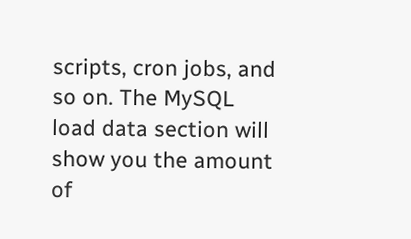scripts, cron jobs, and so on. The MySQL load data section will show you the amount of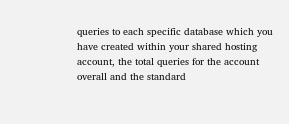queries to each specific database which you have created within your shared hosting account, the total queries for the account overall and the standard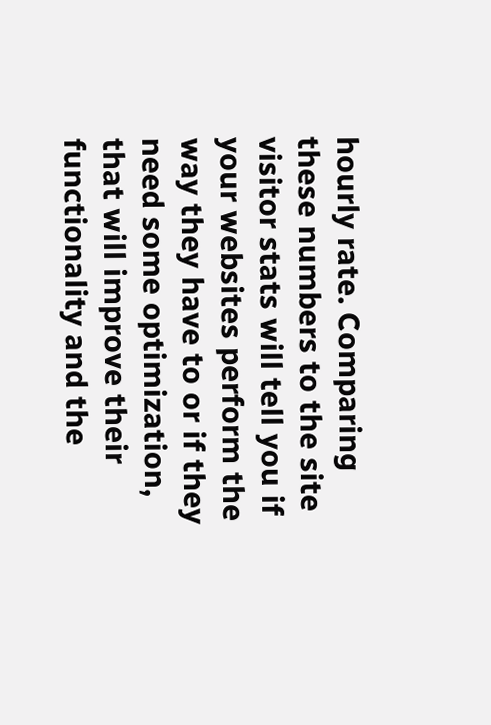hourly rate. Comparing these numbers to the site visitor stats will tell you if your websites perform the way they have to or if they need some optimization, that will improve their functionality and the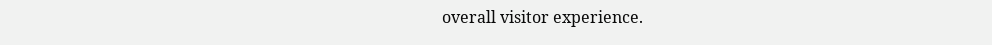overall visitor experience.